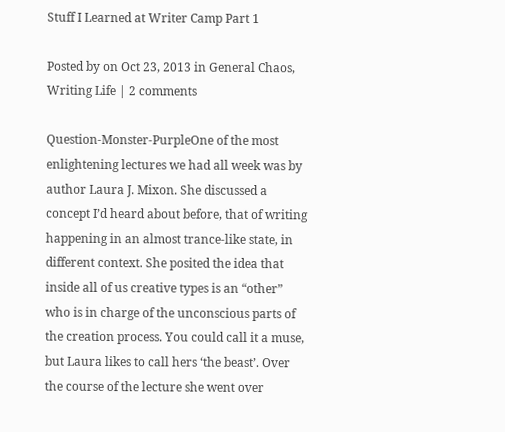Stuff I Learned at Writer Camp Part 1

Posted by on Oct 23, 2013 in General Chaos, Writing Life | 2 comments

Question-Monster-PurpleOne of the most enlightening lectures we had all week was by author Laura J. Mixon. She discussed a concept I’d heard about before, that of writing happening in an almost trance-like state, in different context. She posited the idea that inside all of us creative types is an “other” who is in charge of the unconscious parts of the creation process. You could call it a muse, but Laura likes to call hers ‘the beast’. Over the course of the lecture she went over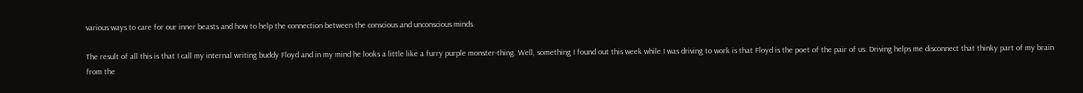various ways to care for our inner beasts and how to help the connection between the conscious and unconscious minds.

The result of all this is that I call my internal writing buddy Floyd and in my mind he looks a little like a furry purple monster-thing. Well, something I found out this week while I was driving to work is that Floyd is the poet of the pair of us. Driving helps me disconnect that thinky part of my brain from the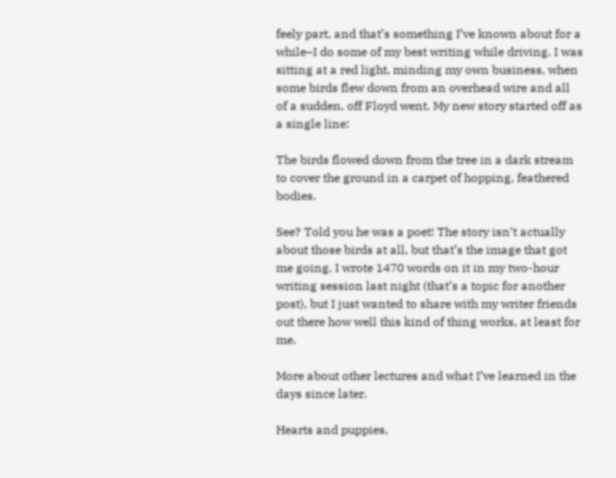feely part, and that’s something I’ve known about for a while–I do some of my best writing while driving. I was sitting at a red light, minding my own business, when some birds flew down from an overhead wire and all of a sudden, off Floyd went. My new story started off as a single line:

The birds flowed down from the tree in a dark stream to cover the ground in a carpet of hopping, feathered bodies.

See? Told you he was a poet! The story isn’t actually about those birds at all, but that’s the image that got me going. I wrote 1470 words on it in my two-hour writing session last night (that’s a topic for another post), but I just wanted to share with my writer friends out there how well this kind of thing works, at least for me.

More about other lectures and what I’ve learned in the days since later.

Hearts and puppies,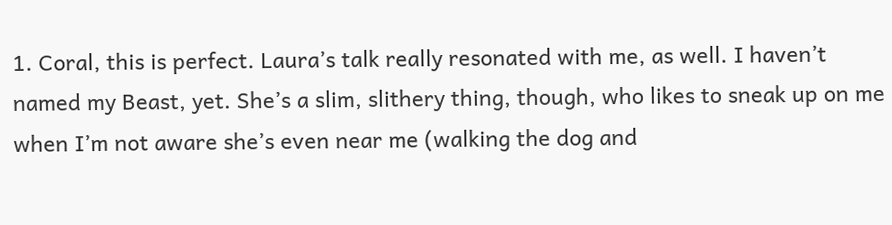1. Coral, this is perfect. Laura’s talk really resonated with me, as well. I haven’t named my Beast, yet. She’s a slim, slithery thing, though, who likes to sneak up on me when I’m not aware she’s even near me (walking the dog and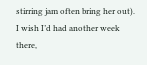stirring jam often bring her out). I wish I’d had another week there,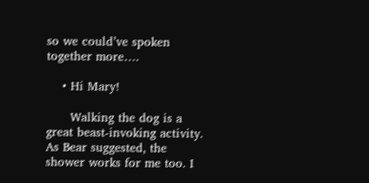so we could’ve spoken together more….

    • Hi Mary!

      Walking the dog is a great beast-invoking activity. As Bear suggested, the shower works for me too. I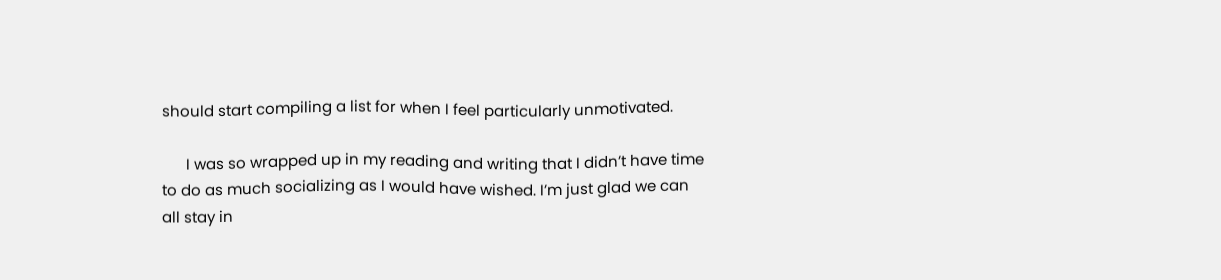should start compiling a list for when I feel particularly unmotivated.

      I was so wrapped up in my reading and writing that I didn’t have time to do as much socializing as I would have wished. I’m just glad we can all stay in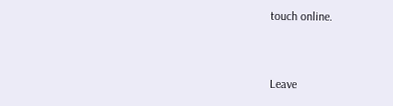touch online.


Leave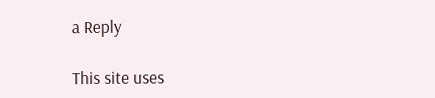a Reply

This site uses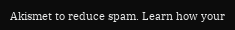Akismet to reduce spam. Learn how your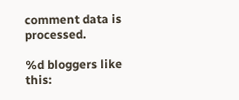comment data is processed.

%d bloggers like this: